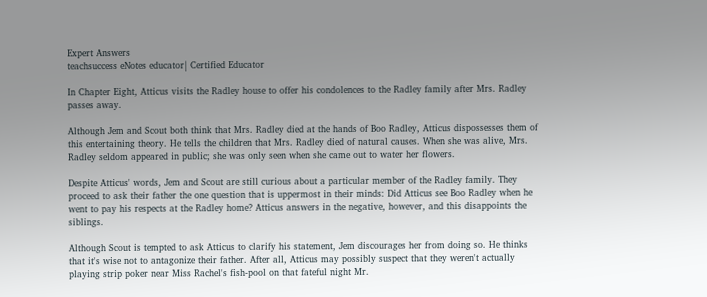Expert Answers
teachsuccess eNotes educator| Certified Educator

In Chapter Eight, Atticus visits the Radley house to offer his condolences to the Radley family after Mrs. Radley passes away.

Although Jem and Scout both think that Mrs. Radley died at the hands of Boo Radley, Atticus dispossesses them of this entertaining theory. He tells the children that Mrs. Radley died of natural causes. When she was alive, Mrs. Radley seldom appeared in public; she was only seen when she came out to water her flowers.

Despite Atticus' words, Jem and Scout are still curious about a particular member of the Radley family. They proceed to ask their father the one question that is uppermost in their minds: Did Atticus see Boo Radley when he went to pay his respects at the Radley home? Atticus answers in the negative, however, and this disappoints the siblings.

Although Scout is tempted to ask Atticus to clarify his statement, Jem discourages her from doing so. He thinks that it's wise not to antagonize their father. After all, Atticus may possibly suspect that they weren't actually playing strip poker near Miss Rachel's fish-pool on that fateful night Mr.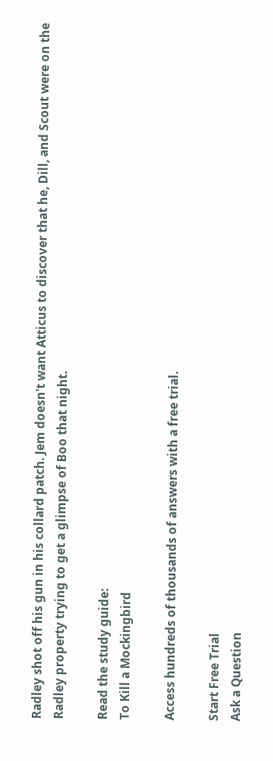Radley shot off his gun in his collard patch. Jem doesn't want Atticus to discover that he, Dill, and Scout were on the Radley property trying to get a glimpse of Boo that night.

Read the study guide:
To Kill a Mockingbird

Access hundreds of thousands of answers with a free trial.

Start Free Trial
Ask a Question